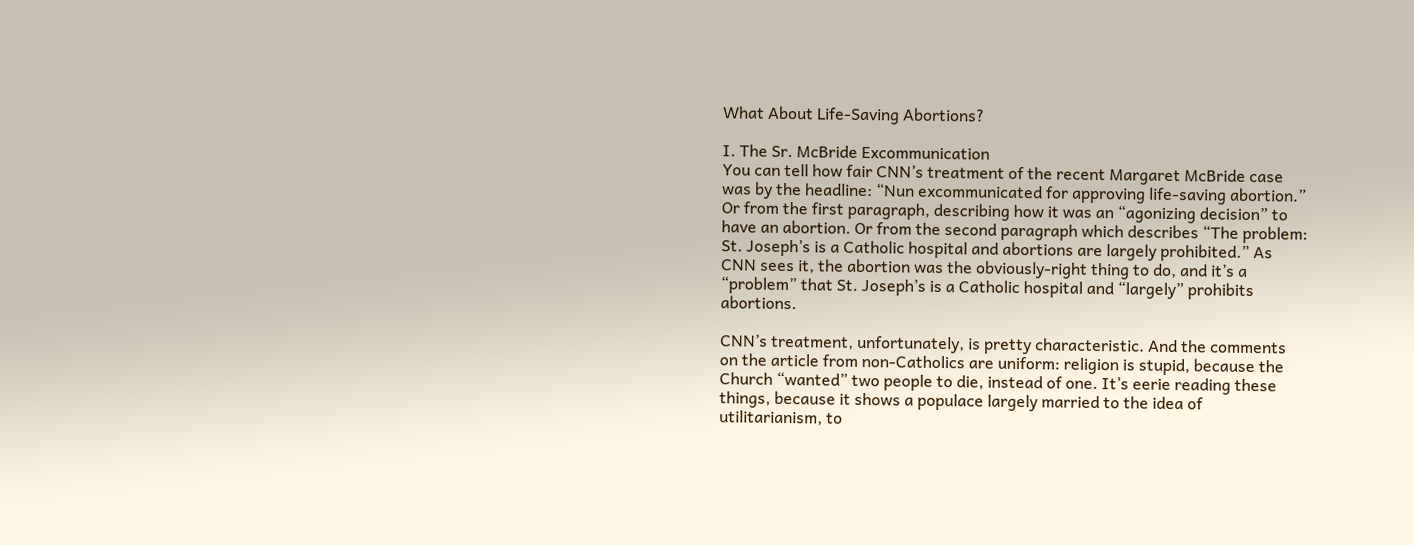What About Life-Saving Abortions?

I. The Sr. McBride Excommunication
You can tell how fair CNN’s treatment of the recent Margaret McBride case was by the headline: “Nun excommunicated for approving life-saving abortion.” Or from the first paragraph, describing how it was an “agonizing decision” to have an abortion. Or from the second paragraph which describes “The problem: St. Joseph’s is a Catholic hospital and abortions are largely prohibited.” As CNN sees it, the abortion was the obviously-right thing to do, and it’s a “problem” that St. Joseph’s is a Catholic hospital and “largely” prohibits abortions.

CNN’s treatment, unfortunately, is pretty characteristic. And the comments on the article from non-Catholics are uniform: religion is stupid, because the Church “wanted” two people to die, instead of one. It’s eerie reading these things, because it shows a populace largely married to the idea of utilitarianism, to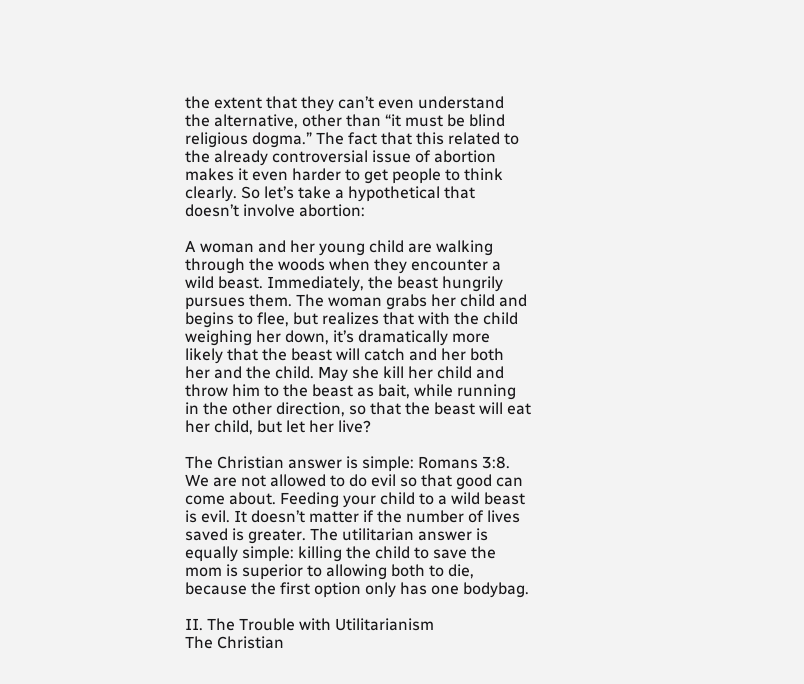the extent that they can’t even understand the alternative, other than “it must be blind religious dogma.” The fact that this related to the already controversial issue of abortion makes it even harder to get people to think clearly. So let’s take a hypothetical that doesn’t involve abortion:

A woman and her young child are walking through the woods when they encounter a wild beast. Immediately, the beast hungrily pursues them. The woman grabs her child and begins to flee, but realizes that with the child weighing her down, it’s dramatically more likely that the beast will catch and her both her and the child. May she kill her child and throw him to the beast as bait, while running in the other direction, so that the beast will eat her child, but let her live?

The Christian answer is simple: Romans 3:8. We are not allowed to do evil so that good can come about. Feeding your child to a wild beast is evil. It doesn’t matter if the number of lives saved is greater. The utilitarian answer is equally simple: killing the child to save the mom is superior to allowing both to die, because the first option only has one bodybag.

II. The Trouble with Utilitarianism
The Christian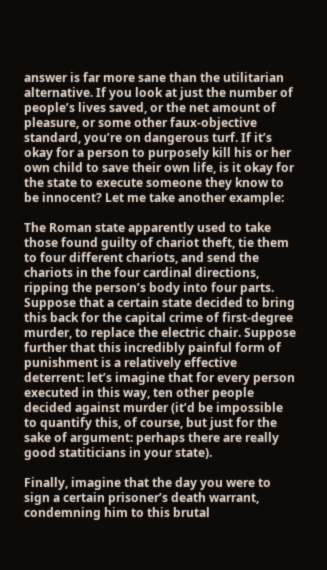answer is far more sane than the utilitarian alternative. If you look at just the number of people’s lives saved, or the net amount of pleasure, or some other faux-objective standard, you’re on dangerous turf. If it’s okay for a person to purposely kill his or her own child to save their own life, is it okay for the state to execute someone they know to be innocent? Let me take another example:

The Roman state apparently used to take those found guilty of chariot theft, tie them to four different chariots, and send the chariots in the four cardinal directions, ripping the person’s body into four parts. Suppose that a certain state decided to bring this back for the capital crime of first-degree murder, to replace the electric chair. Suppose further that this incredibly painful form of punishment is a relatively effective deterrent: let’s imagine that for every person executed in this way, ten other people decided against murder (it’d be impossible to quantify this, of course, but just for the sake of argument: perhaps there are really good statiticians in your state).

Finally, imagine that the day you were to sign a certain prisoner’s death warrant, condemning him to this brutal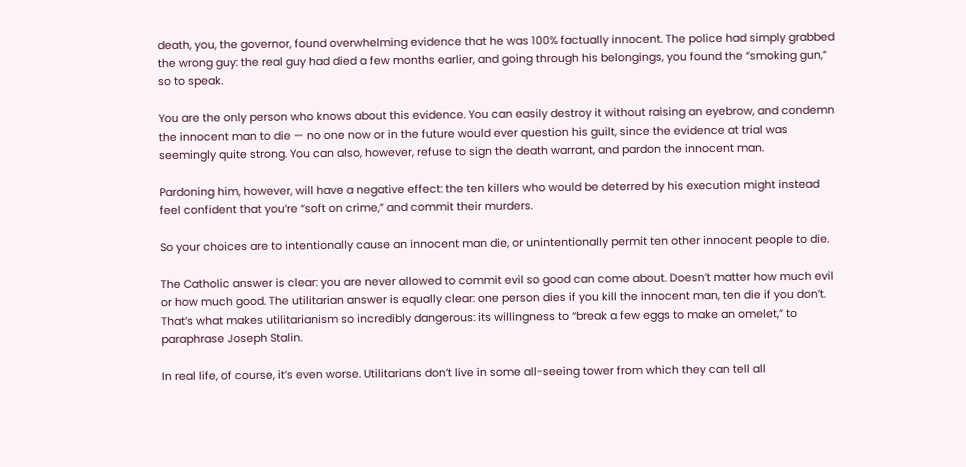death, you, the governor, found overwhelming evidence that he was 100% factually innocent. The police had simply grabbed the wrong guy: the real guy had died a few months earlier, and going through his belongings, you found the “smoking gun,” so to speak.

You are the only person who knows about this evidence. You can easily destroy it without raising an eyebrow, and condemn the innocent man to die — no one now or in the future would ever question his guilt, since the evidence at trial was seemingly quite strong. You can also, however, refuse to sign the death warrant, and pardon the innocent man.

Pardoning him, however, will have a negative effect: the ten killers who would be deterred by his execution might instead feel confident that you’re “soft on crime,” and commit their murders.

So your choices are to intentionally cause an innocent man die, or unintentionally permit ten other innocent people to die.

The Catholic answer is clear: you are never allowed to commit evil so good can come about. Doesn’t matter how much evil or how much good. The utilitarian answer is equally clear: one person dies if you kill the innocent man, ten die if you don’t. That’s what makes utilitarianism so incredibly dangerous: its willingness to “break a few eggs to make an omelet,” to paraphrase Joseph Stalin.

In real life, of course, it’s even worse. Utilitarians don’t live in some all-seeing tower from which they can tell all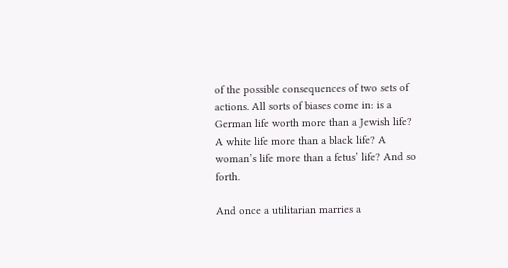of the possible consequences of two sets of actions. All sorts of biases come in: is a German life worth more than a Jewish life? A white life more than a black life? A woman’s life more than a fetus’ life? And so forth.

And once a utilitarian marries a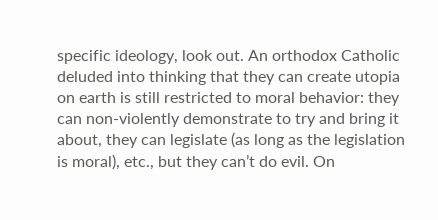specific ideology, look out. An orthodox Catholic deluded into thinking that they can create utopia on earth is still restricted to moral behavior: they can non-violently demonstrate to try and bring it about, they can legislate (as long as the legislation is moral), etc., but they can’t do evil. On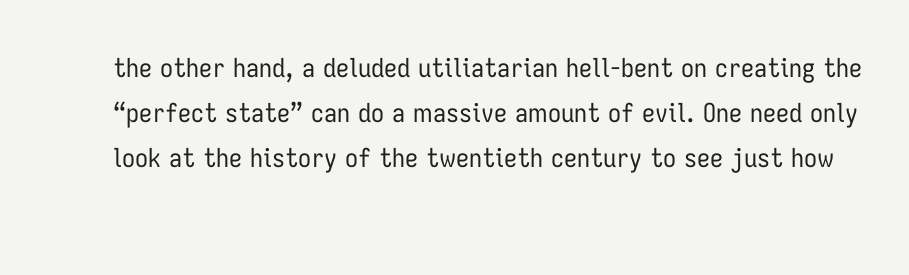the other hand, a deluded utiliatarian hell-bent on creating the “perfect state” can do a massive amount of evil. One need only look at the history of the twentieth century to see just how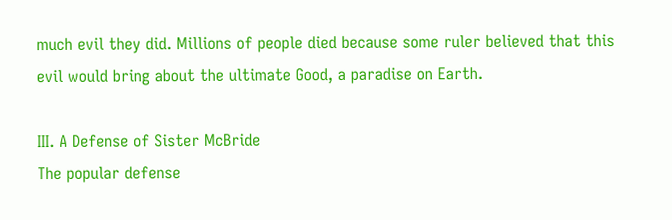much evil they did. Millions of people died because some ruler believed that this evil would bring about the ultimate Good, a paradise on Earth.

III. A Defense of Sister McBride
The popular defense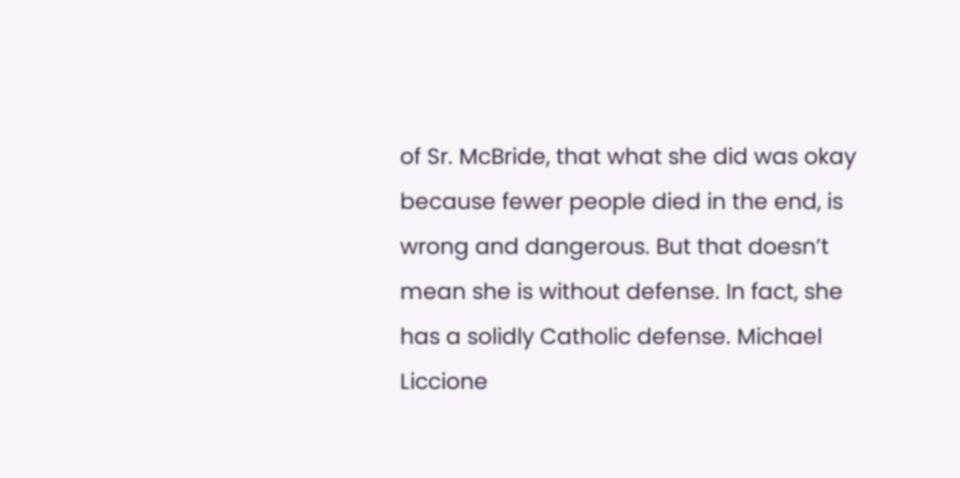of Sr. McBride, that what she did was okay because fewer people died in the end, is wrong and dangerous. But that doesn’t mean she is without defense. In fact, she has a solidly Catholic defense. Michael Liccione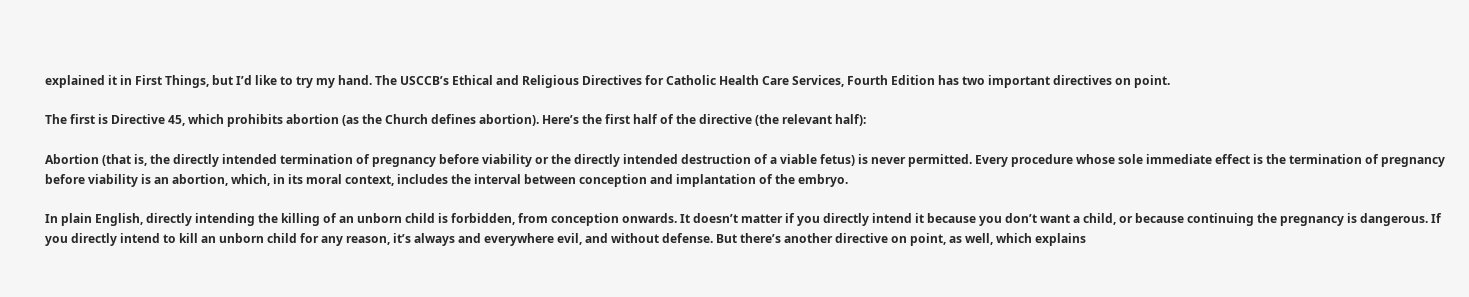explained it in First Things, but I’d like to try my hand. The USCCB’s Ethical and Religious Directives for Catholic Health Care Services, Fourth Edition has two important directives on point.

The first is Directive 45, which prohibits abortion (as the Church defines abortion). Here’s the first half of the directive (the relevant half):

Abortion (that is, the directly intended termination of pregnancy before viability or the directly intended destruction of a viable fetus) is never permitted. Every procedure whose sole immediate effect is the termination of pregnancy before viability is an abortion, which, in its moral context, includes the interval between conception and implantation of the embryo.

In plain English, directly intending the killing of an unborn child is forbidden, from conception onwards. It doesn’t matter if you directly intend it because you don’t want a child, or because continuing the pregnancy is dangerous. If you directly intend to kill an unborn child for any reason, it’s always and everywhere evil, and without defense. But there’s another directive on point, as well, which explains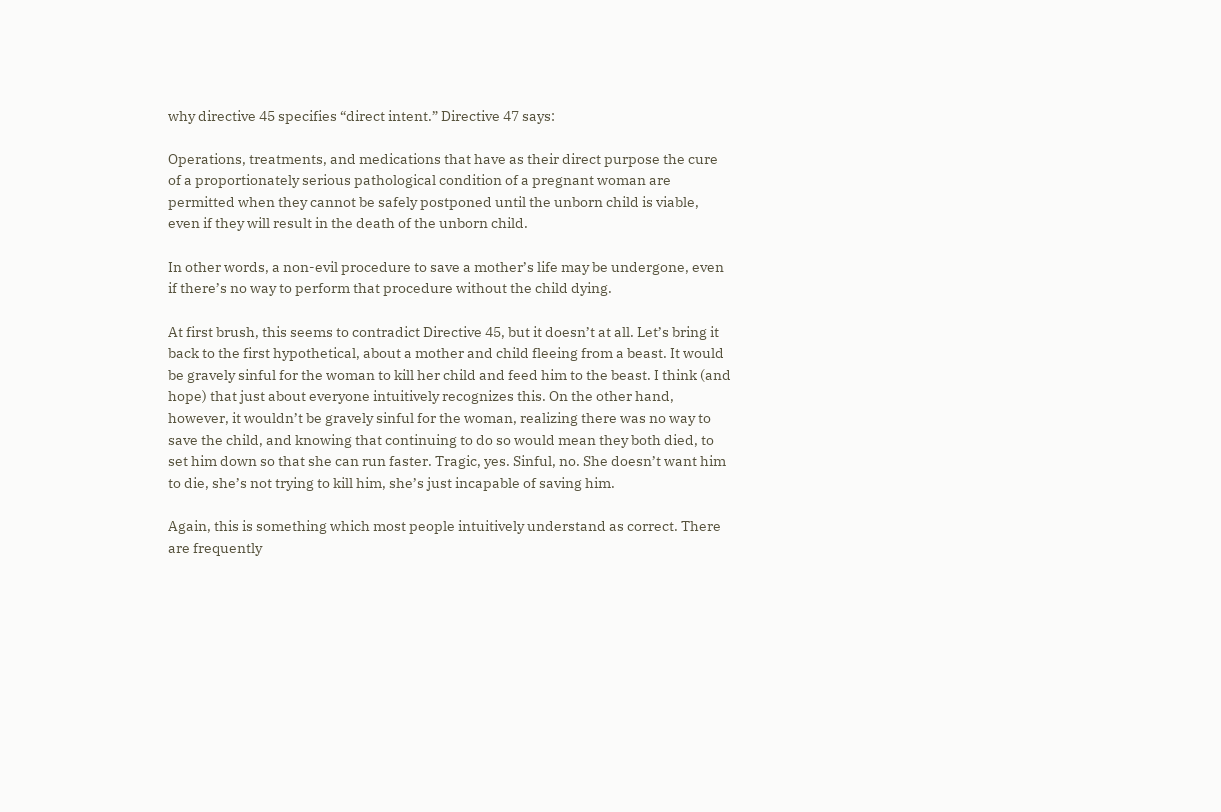why directive 45 specifies “direct intent.” Directive 47 says:

Operations, treatments, and medications that have as their direct purpose the cure of a proportionately serious pathological condition of a pregnant woman are permitted when they cannot be safely postponed until the unborn child is viable, even if they will result in the death of the unborn child.

In other words, a non-evil procedure to save a mother’s life may be undergone, even if there’s no way to perform that procedure without the child dying.

At first brush, this seems to contradict Directive 45, but it doesn’t at all. Let’s bring it back to the first hypothetical, about a mother and child fleeing from a beast. It would be gravely sinful for the woman to kill her child and feed him to the beast. I think (and hope) that just about everyone intuitively recognizes this. On the other hand, however, it wouldn’t be gravely sinful for the woman, realizing there was no way to save the child, and knowing that continuing to do so would mean they both died, to set him down so that she can run faster. Tragic, yes. Sinful, no. She doesn’t want him to die, she’s not trying to kill him, she’s just incapable of saving him.

Again, this is something which most people intuitively understand as correct. There are frequently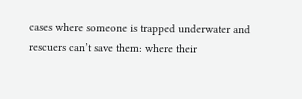cases where someone is trapped underwater and rescuers can’t save them: where their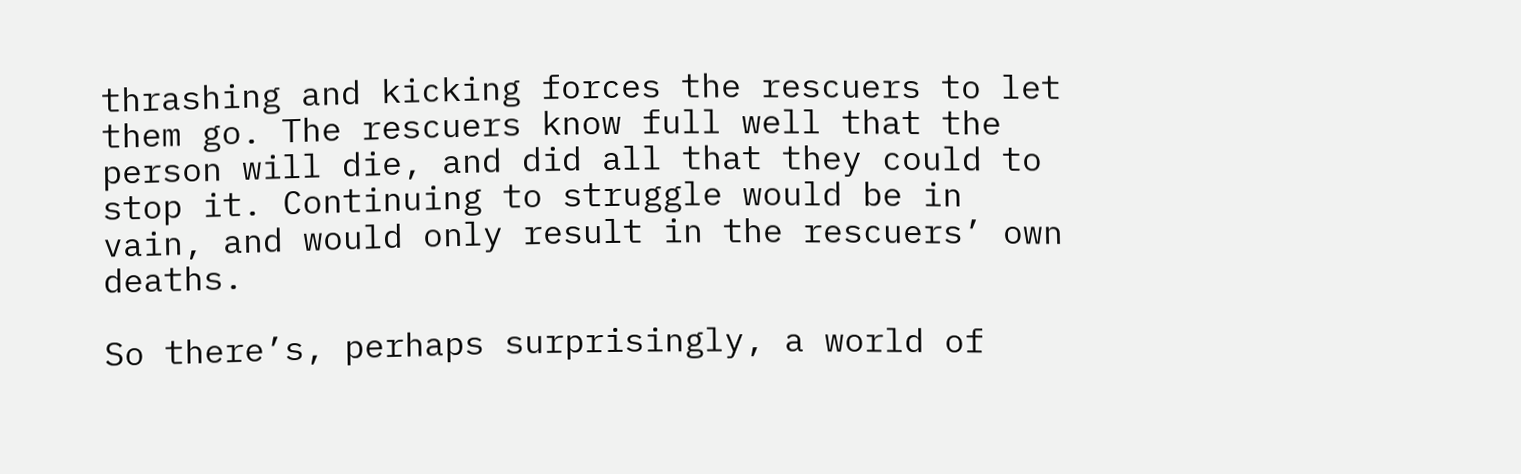thrashing and kicking forces the rescuers to let them go. The rescuers know full well that the person will die, and did all that they could to stop it. Continuing to struggle would be in vain, and would only result in the rescuers’ own deaths.

So there’s, perhaps surprisingly, a world of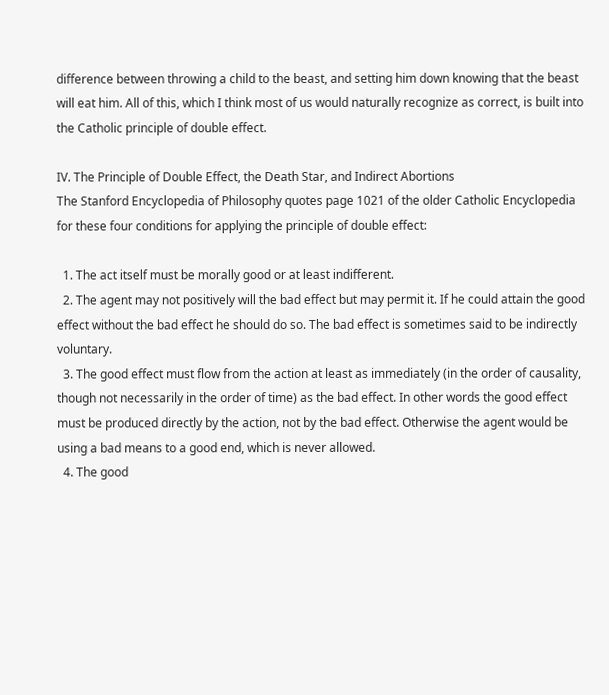difference between throwing a child to the beast, and setting him down knowing that the beast will eat him. All of this, which I think most of us would naturally recognize as correct, is built into the Catholic principle of double effect.

IV. The Principle of Double Effect, the Death Star, and Indirect Abortions
The Stanford Encyclopedia of Philosophy quotes page 1021 of the older Catholic Encyclopedia for these four conditions for applying the principle of double effect:

  1. The act itself must be morally good or at least indifferent.
  2. The agent may not positively will the bad effect but may permit it. If he could attain the good effect without the bad effect he should do so. The bad effect is sometimes said to be indirectly voluntary.
  3. The good effect must flow from the action at least as immediately (in the order of causality, though not necessarily in the order of time) as the bad effect. In other words the good effect must be produced directly by the action, not by the bad effect. Otherwise the agent would be using a bad means to a good end, which is never allowed.
  4. The good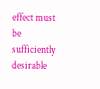effect must be sufficiently desirable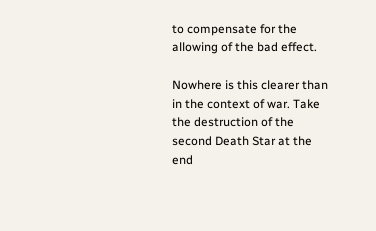to compensate for the allowing of the bad effect.

Nowhere is this clearer than in the context of war. Take the destruction of the second Death Star at the end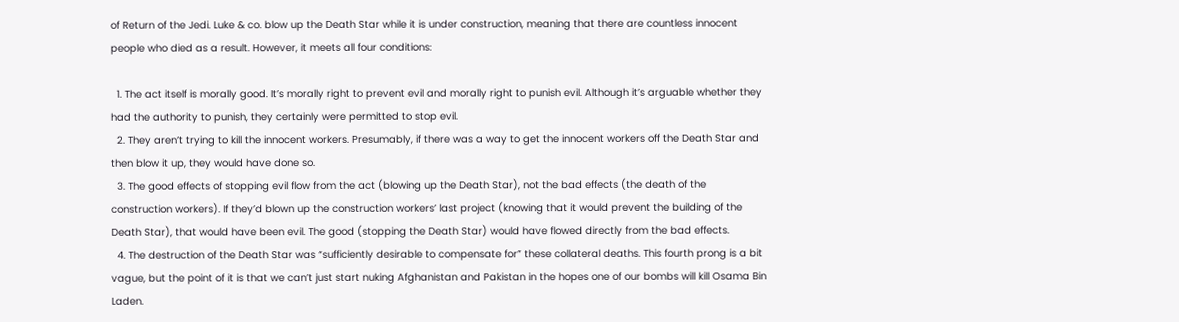of Return of the Jedi. Luke & co. blow up the Death Star while it is under construction, meaning that there are countless innocent people who died as a result. However, it meets all four conditions:

  1. The act itself is morally good. It’s morally right to prevent evil and morally right to punish evil. Although it’s arguable whether they had the authority to punish, they certainly were permitted to stop evil.
  2. They aren’t trying to kill the innocent workers. Presumably, if there was a way to get the innocent workers off the Death Star and then blow it up, they would have done so.
  3. The good effects of stopping evil flow from the act (blowing up the Death Star), not the bad effects (the death of the construction workers). If they’d blown up the construction workers’ last project (knowing that it would prevent the building of the Death Star), that would have been evil. The good (stopping the Death Star) would have flowed directly from the bad effects.
  4. The destruction of the Death Star was “sufficiently desirable to compensate for” these collateral deaths. This fourth prong is a bit vague, but the point of it is that we can’t just start nuking Afghanistan and Pakistan in the hopes one of our bombs will kill Osama Bin Laden.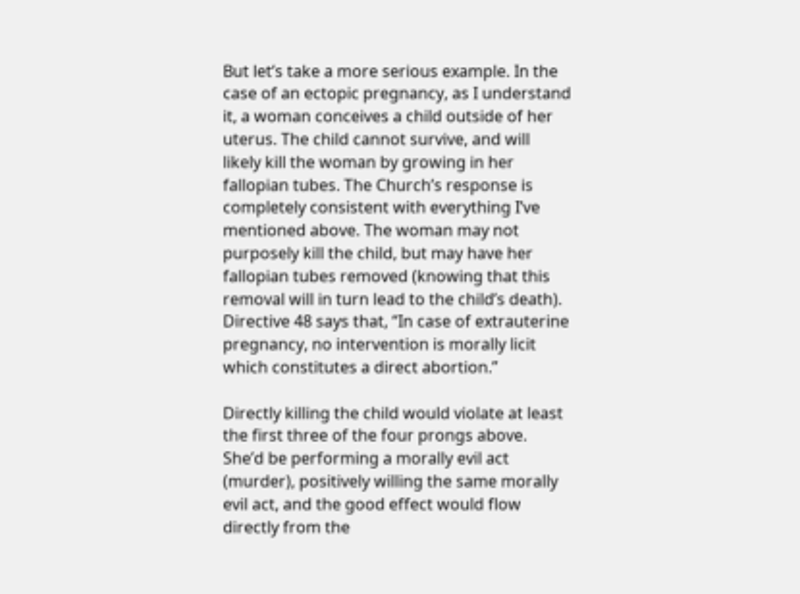But let’s take a more serious example. In the case of an ectopic pregnancy, as I understand it, a woman conceives a child outside of her uterus. The child cannot survive, and will likely kill the woman by growing in her fallopian tubes. The Church’s response is completely consistent with everything I’ve mentioned above. The woman may not purposely kill the child, but may have her fallopian tubes removed (knowing that this removal will in turn lead to the child’s death). Directive 48 says that, “In case of extrauterine pregnancy, no intervention is morally licit which constitutes a direct abortion.”

Directly killing the child would violate at least the first three of the four prongs above. She’d be performing a morally evil act (murder), positively willing the same morally evil act, and the good effect would flow directly from the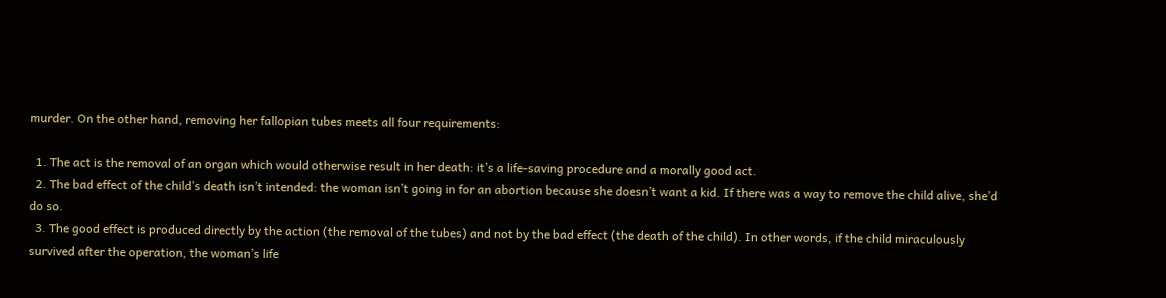murder. On the other hand, removing her fallopian tubes meets all four requirements:

  1. The act is the removal of an organ which would otherwise result in her death: it’s a life-saving procedure and a morally good act.
  2. The bad effect of the child’s death isn’t intended: the woman isn’t going in for an abortion because she doesn’t want a kid. If there was a way to remove the child alive, she’d do so.
  3. The good effect is produced directly by the action (the removal of the tubes) and not by the bad effect (the death of the child). In other words, if the child miraculously survived after the operation, the woman’s life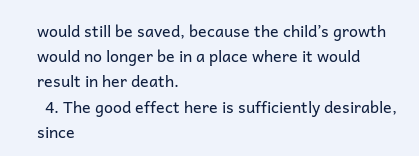would still be saved, because the child’s growth would no longer be in a place where it would result in her death.
  4. The good effect here is sufficiently desirable, since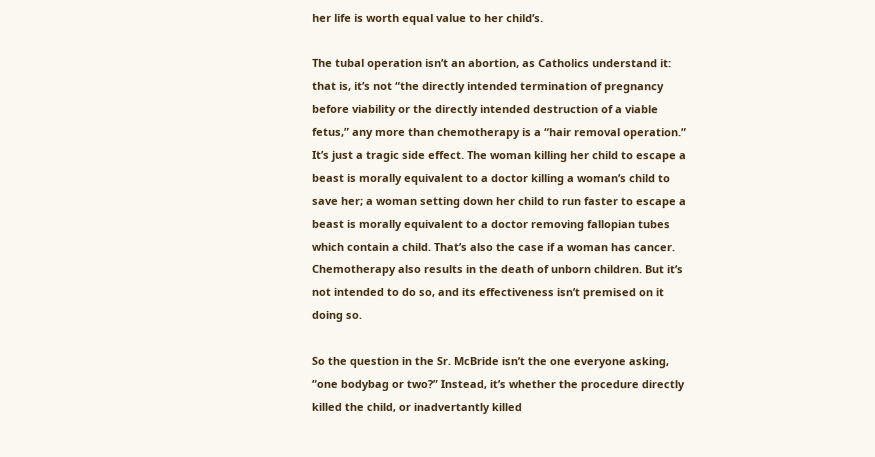her life is worth equal value to her child’s.

The tubal operation isn’t an abortion, as Catholics understand it: that is, it’s not “the directly intended termination of pregnancy before viability or the directly intended destruction of a viable fetus,” any more than chemotherapy is a “hair removal operation.” It’s just a tragic side effect. The woman killing her child to escape a beast is morally equivalent to a doctor killing a woman’s child to save her; a woman setting down her child to run faster to escape a beast is morally equivalent to a doctor removing fallopian tubes which contain a child. That’s also the case if a woman has cancer. Chemotherapy also results in the death of unborn children. But it’s not intended to do so, and its effectiveness isn’t premised on it doing so.

So the question in the Sr. McBride isn’t the one everyone asking, “one bodybag or two?” Instead, it’s whether the procedure directly killed the child, or inadvertantly killed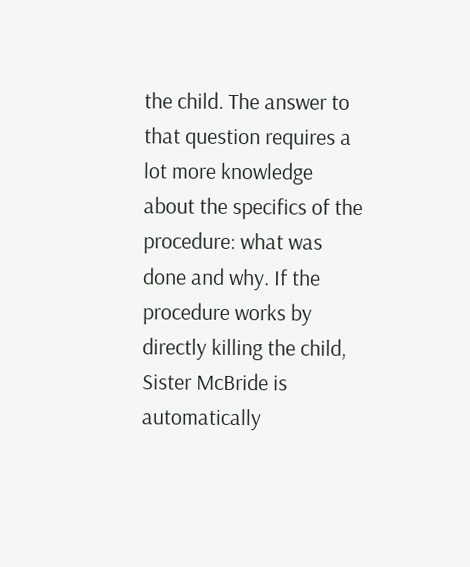the child. The answer to that question requires a lot more knowledge about the specifics of the procedure: what was done and why. If the procedure works by directly killing the child, Sister McBride is automatically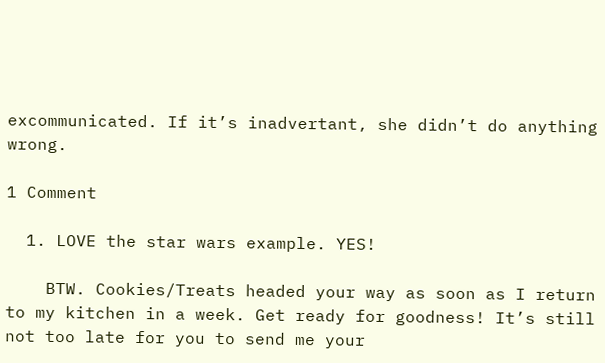excommunicated. If it’s inadvertant, she didn’t do anything wrong.

1 Comment

  1. LOVE the star wars example. YES!

    BTW. Cookies/Treats headed your way as soon as I return to my kitchen in a week. Get ready for goodness! It’s still not too late for you to send me your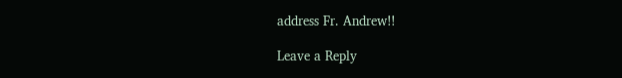address Fr. Andrew!!

Leave a Reply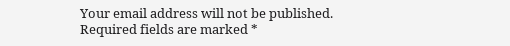Your email address will not be published. Required fields are marked *